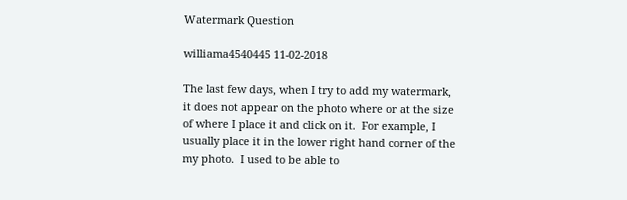Watermark Question

williama4540445 11-02-2018

The last few days, when I try to add my watermark, it does not appear on the photo where or at the size of where I place it and click on it.  For example, I usually place it in the lower right hand corner of the my photo.  I used to be able to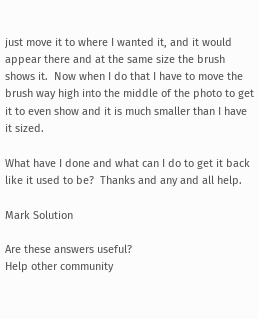just move it to where I wanted it, and it would appear there and at the same size the brush shows it.  Now when I do that I have to move the brush way high into the middle of the photo to get it to even show and it is much smaller than I have it sized.

What have I done and what can I do to get it back like it used to be?  Thanks and any and all help.

Mark Solution

Are these answers useful?
Help other community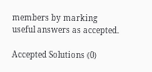members by marking useful answers as accepted.

Accepted Solutions (0)